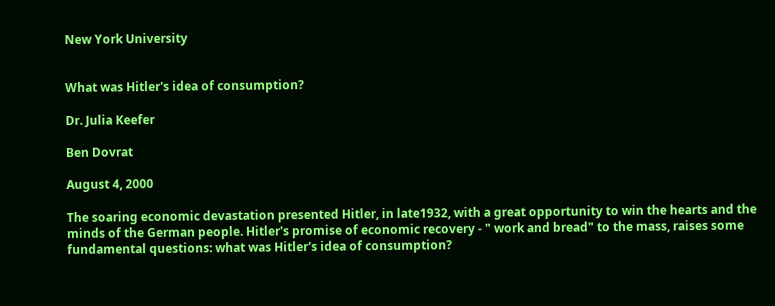New York University


What was Hitler's idea of consumption?

Dr. Julia Keefer

Ben Dovrat

August 4, 2000

The soaring economic devastation presented Hitler, in late1932, with a great opportunity to win the hearts and the minds of the German people. Hitler's promise of economic recovery - " work and bread" to the mass, raises some fundamental questions: what was Hitler's idea of consumption?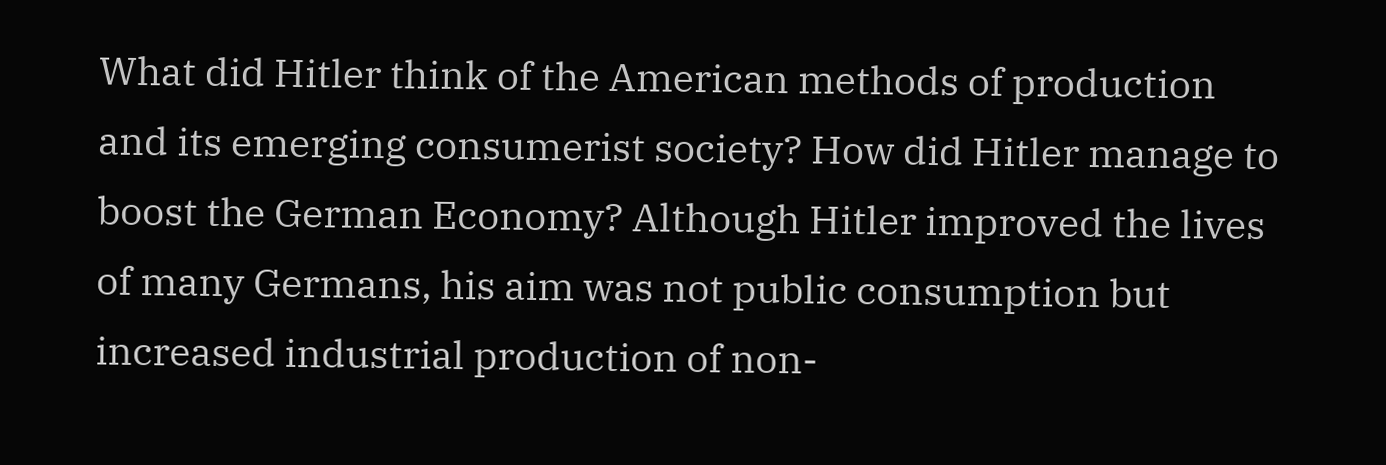What did Hitler think of the American methods of production and its emerging consumerist society? How did Hitler manage to boost the German Economy? Although Hitler improved the lives of many Germans, his aim was not public consumption but increased industrial production of non-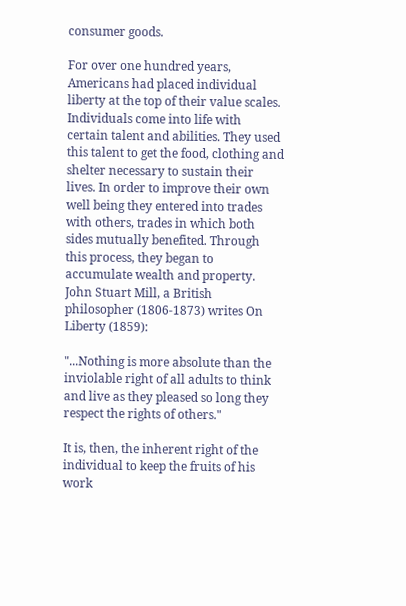consumer goods.

For over one hundred years, Americans had placed individual liberty at the top of their value scales. Individuals come into life with certain talent and abilities. They used this talent to get the food, clothing and shelter necessary to sustain their lives. In order to improve their own well being they entered into trades with others, trades in which both sides mutually benefited. Through this process, they began to accumulate wealth and property. John Stuart Mill, a British philosopher (1806-1873) writes On Liberty (1859):

"...Nothing is more absolute than the inviolable right of all adults to think and live as they pleased so long they respect the rights of others."

It is, then, the inherent right of the individual to keep the fruits of his work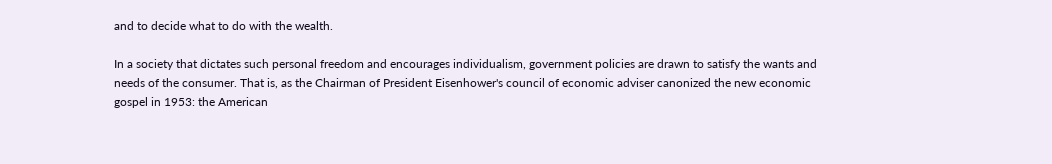and to decide what to do with the wealth.

In a society that dictates such personal freedom and encourages individualism, government policies are drawn to satisfy the wants and needs of the consumer. That is, as the Chairman of President Eisenhower's council of economic adviser canonized the new economic gospel in 1953: the American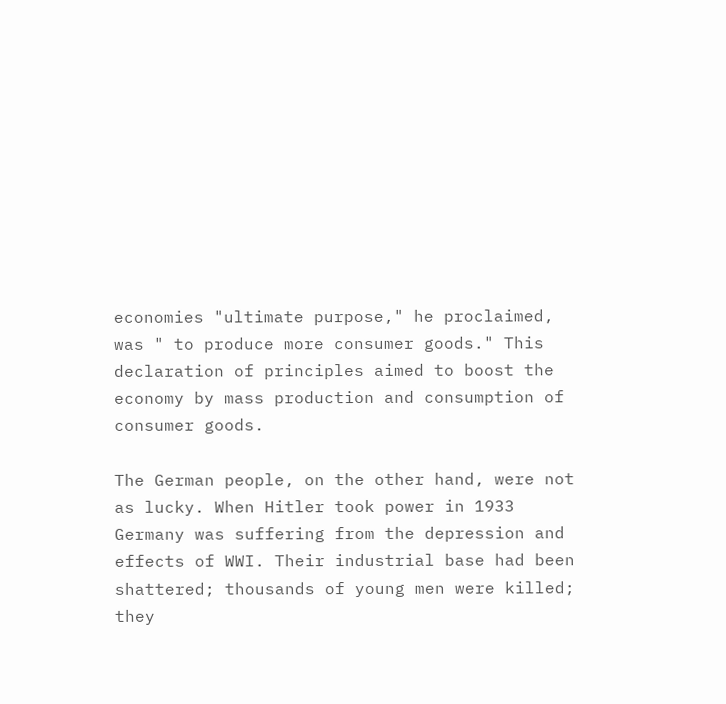economies "ultimate purpose," he proclaimed, was " to produce more consumer goods." This declaration of principles aimed to boost the economy by mass production and consumption of consumer goods.

The German people, on the other hand, were not as lucky. When Hitler took power in 1933 Germany was suffering from the depression and effects of WWI. Their industrial base had been shattered; thousands of young men were killed; they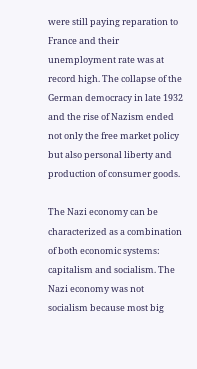were still paying reparation to France and their unemployment rate was at record high. The collapse of the German democracy in late 1932 and the rise of Nazism ended not only the free market policy but also personal liberty and production of consumer goods.

The Nazi economy can be characterized as a combination of both economic systems: capitalism and socialism. The Nazi economy was not socialism because most big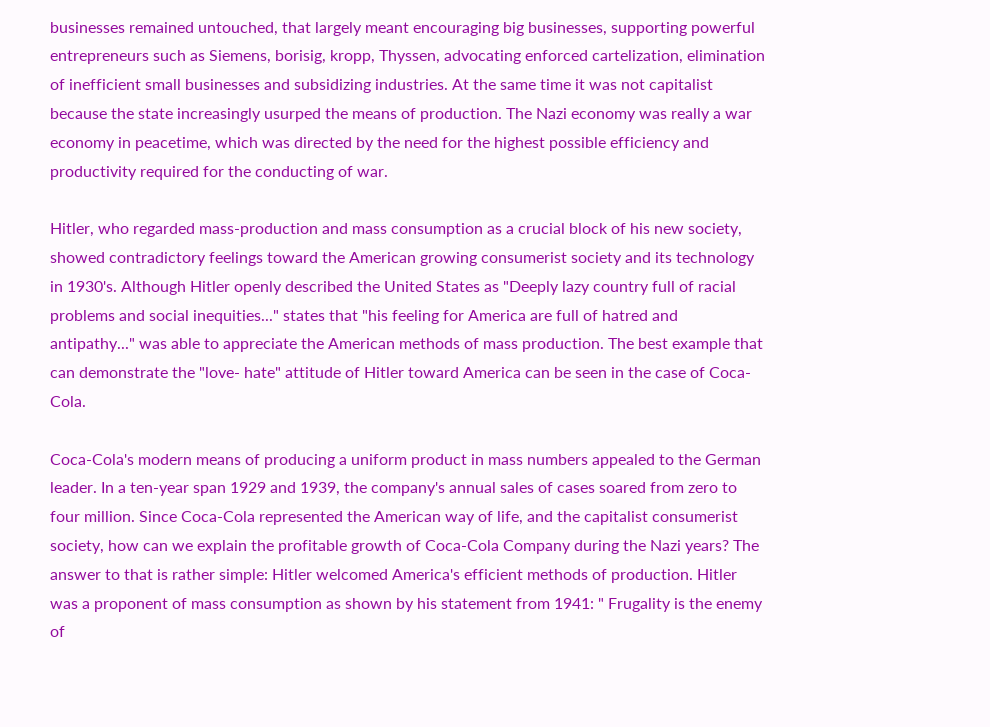businesses remained untouched, that largely meant encouraging big businesses, supporting powerful entrepreneurs such as Siemens, borisig, kropp, Thyssen, advocating enforced cartelization, elimination of inefficient small businesses and subsidizing industries. At the same time it was not capitalist because the state increasingly usurped the means of production. The Nazi economy was really a war economy in peacetime, which was directed by the need for the highest possible efficiency and productivity required for the conducting of war.

Hitler, who regarded mass-production and mass consumption as a crucial block of his new society, showed contradictory feelings toward the American growing consumerist society and its technology in 1930's. Although Hitler openly described the United States as "Deeply lazy country full of racial problems and social inequities..." states that "his feeling for America are full of hatred and antipathy..." was able to appreciate the American methods of mass production. The best example that can demonstrate the "love- hate" attitude of Hitler toward America can be seen in the case of Coca-Cola.

Coca-Cola's modern means of producing a uniform product in mass numbers appealed to the German leader. In a ten-year span 1929 and 1939, the company's annual sales of cases soared from zero to four million. Since Coca-Cola represented the American way of life, and the capitalist consumerist society, how can we explain the profitable growth of Coca-Cola Company during the Nazi years? The answer to that is rather simple: Hitler welcomed America's efficient methods of production. Hitler was a proponent of mass consumption as shown by his statement from 1941: " Frugality is the enemy of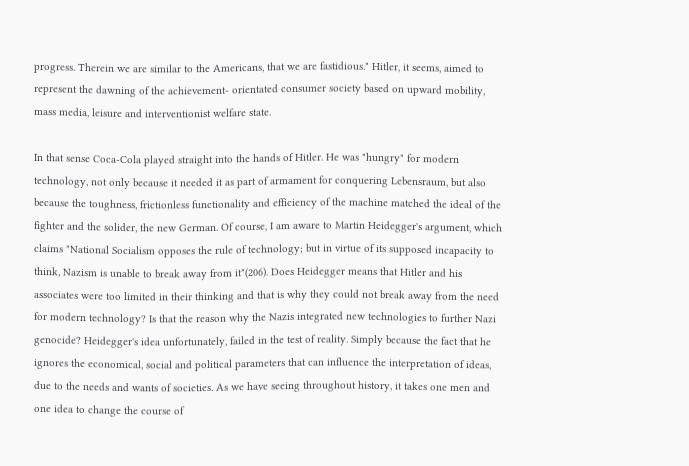progress. Therein we are similar to the Americans, that we are fastidious." Hitler, it seems, aimed to represent the dawning of the achievement- orientated consumer society based on upward mobility, mass media, leisure and interventionist welfare state.

In that sense Coca-Cola played straight into the hands of Hitler. He was "hungry" for modern technology, not only because it needed it as part of armament for conquering Lebensraum, but also because the toughness, frictionless functionality and efficiency of the machine matched the ideal of the fighter and the solider, the new German. Of course, I am aware to Martin Heidegger's argument, which claims "National Socialism opposes the rule of technology; but in virtue of its supposed incapacity to think, Nazism is unable to break away from it"(206). Does Heidegger means that Hitler and his associates were too limited in their thinking and that is why they could not break away from the need for modern technology? Is that the reason why the Nazis integrated new technologies to further Nazi genocide? Heidegger's idea unfortunately, failed in the test of reality. Simply because the fact that he ignores the economical, social and political parameters that can influence the interpretation of ideas, due to the needs and wants of societies. As we have seeing throughout history, it takes one men and one idea to change the course of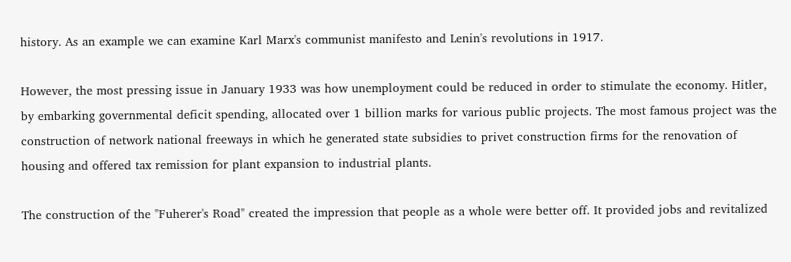history. As an example we can examine Karl Marx's communist manifesto and Lenin's revolutions in 1917.

However, the most pressing issue in January 1933 was how unemployment could be reduced in order to stimulate the economy. Hitler, by embarking governmental deficit spending, allocated over 1 billion marks for various public projects. The most famous project was the construction of network national freeways in which he generated state subsidies to privet construction firms for the renovation of housing and offered tax remission for plant expansion to industrial plants.

The construction of the "Fuherer's Road" created the impression that people as a whole were better off. It provided jobs and revitalized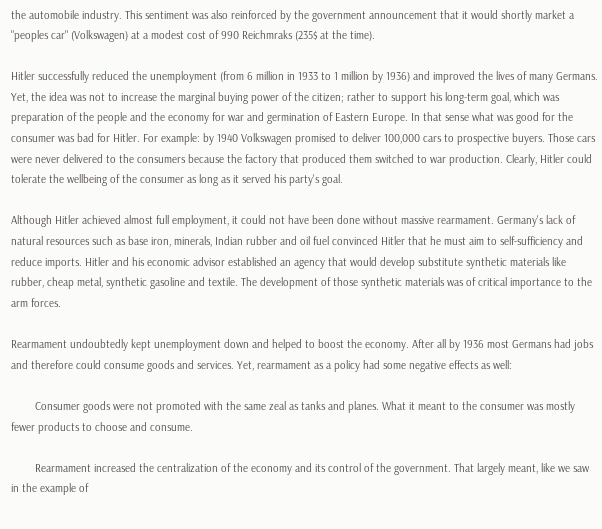the automobile industry. This sentiment was also reinforced by the government announcement that it would shortly market a "peoples car" (Volkswagen) at a modest cost of 990 Reichmraks (235$ at the time).

Hitler successfully reduced the unemployment (from 6 million in 1933 to 1 million by 1936) and improved the lives of many Germans. Yet, the idea was not to increase the marginal buying power of the citizen; rather to support his long-term goal, which was preparation of the people and the economy for war and germination of Eastern Europe. In that sense what was good for the consumer was bad for Hitler. For example: by 1940 Volkswagen promised to deliver 100,000 cars to prospective buyers. Those cars were never delivered to the consumers because the factory that produced them switched to war production. Clearly, Hitler could tolerate the wellbeing of the consumer as long as it served his party's goal.

Although Hitler achieved almost full employment, it could not have been done without massive rearmament. Germany's lack of natural resources such as base iron, minerals, Indian rubber and oil fuel convinced Hitler that he must aim to self-sufficiency and reduce imports. Hitler and his economic advisor established an agency that would develop substitute synthetic materials like rubber, cheap metal, synthetic gasoline and textile. The development of those synthetic materials was of critical importance to the arm forces.

Rearmament undoubtedly kept unemployment down and helped to boost the economy. After all by 1936 most Germans had jobs and therefore could consume goods and services. Yet, rearmament as a policy had some negative effects as well:

        Consumer goods were not promoted with the same zeal as tanks and planes. What it meant to the consumer was mostly fewer products to choose and consume.

        Rearmament increased the centralization of the economy and its control of the government. That largely meant, like we saw in the example of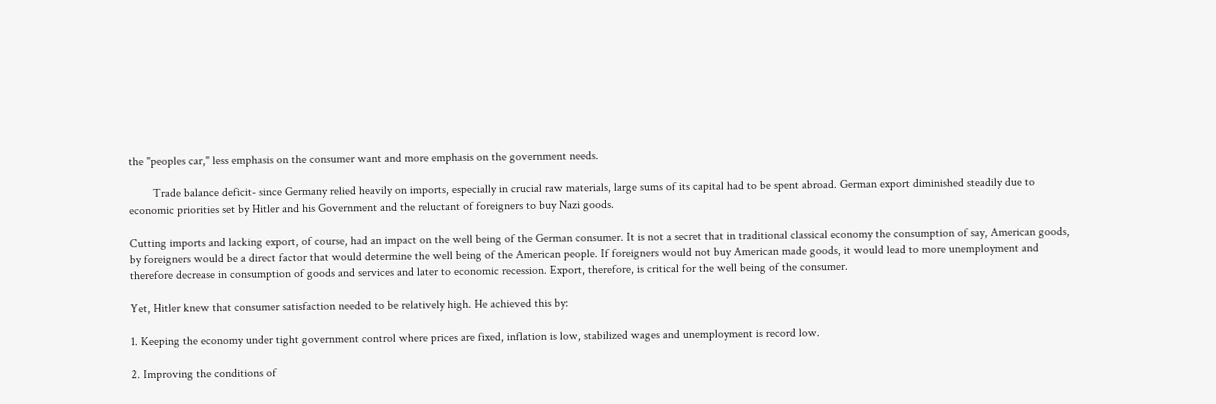the "peoples car," less emphasis on the consumer want and more emphasis on the government needs.

        Trade balance deficit- since Germany relied heavily on imports, especially in crucial raw materials, large sums of its capital had to be spent abroad. German export diminished steadily due to economic priorities set by Hitler and his Government and the reluctant of foreigners to buy Nazi goods.

Cutting imports and lacking export, of course, had an impact on the well being of the German consumer. It is not a secret that in traditional classical economy the consumption of say, American goods, by foreigners would be a direct factor that would determine the well being of the American people. If foreigners would not buy American made goods, it would lead to more unemployment and therefore decrease in consumption of goods and services and later to economic recession. Export, therefore, is critical for the well being of the consumer.

Yet, Hitler knew that consumer satisfaction needed to be relatively high. He achieved this by:

1. Keeping the economy under tight government control where prices are fixed, inflation is low, stabilized wages and unemployment is record low.

2. Improving the conditions of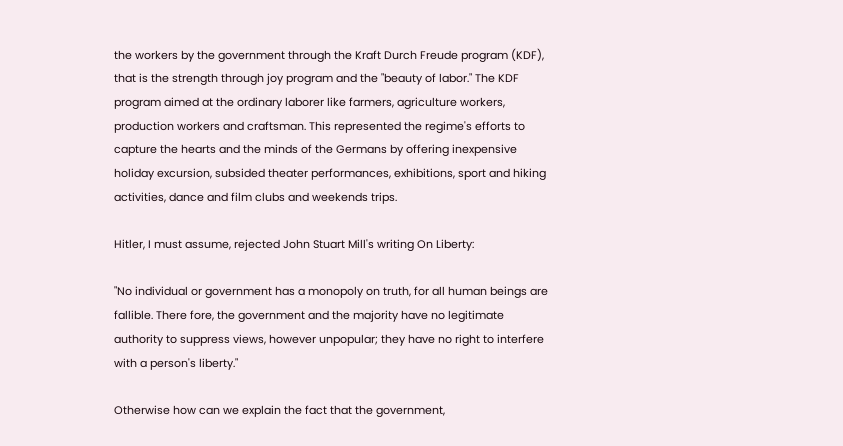the workers by the government through the Kraft Durch Freude program (KDF), that is the strength through joy program and the "beauty of labor." The KDF program aimed at the ordinary laborer like farmers, agriculture workers, production workers and craftsman. This represented the regime's efforts to capture the hearts and the minds of the Germans by offering inexpensive holiday excursion, subsided theater performances, exhibitions, sport and hiking activities, dance and film clubs and weekends trips.

Hitler, I must assume, rejected John Stuart Mill's writing On Liberty:

"No individual or government has a monopoly on truth, for all human beings are fallible. There fore, the government and the majority have no legitimate authority to suppress views, however unpopular; they have no right to interfere with a person's liberty."

Otherwise how can we explain the fact that the government,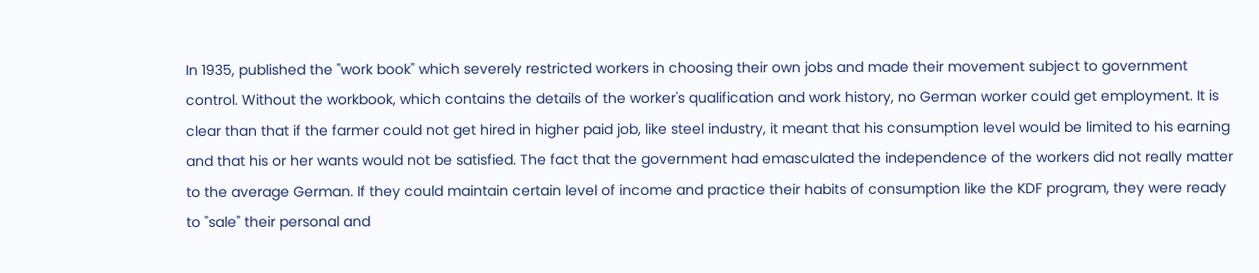In 1935, published the "work book" which severely restricted workers in choosing their own jobs and made their movement subject to government control. Without the workbook, which contains the details of the worker's qualification and work history, no German worker could get employment. It is clear than that if the farmer could not get hired in higher paid job, like steel industry, it meant that his consumption level would be limited to his earning and that his or her wants would not be satisfied. The fact that the government had emasculated the independence of the workers did not really matter to the average German. If they could maintain certain level of income and practice their habits of consumption like the KDF program, they were ready to "sale" their personal and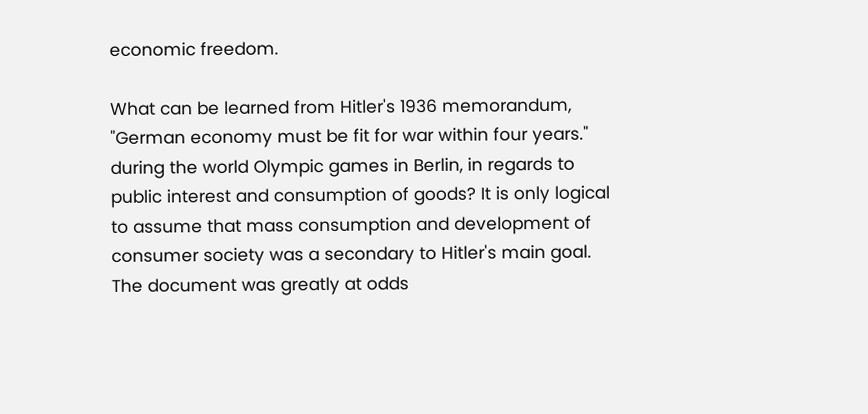economic freedom.

What can be learned from Hitler's 1936 memorandum, "German economy must be fit for war within four years." during the world Olympic games in Berlin, in regards to public interest and consumption of goods? It is only logical to assume that mass consumption and development of consumer society was a secondary to Hitler's main goal. The document was greatly at odds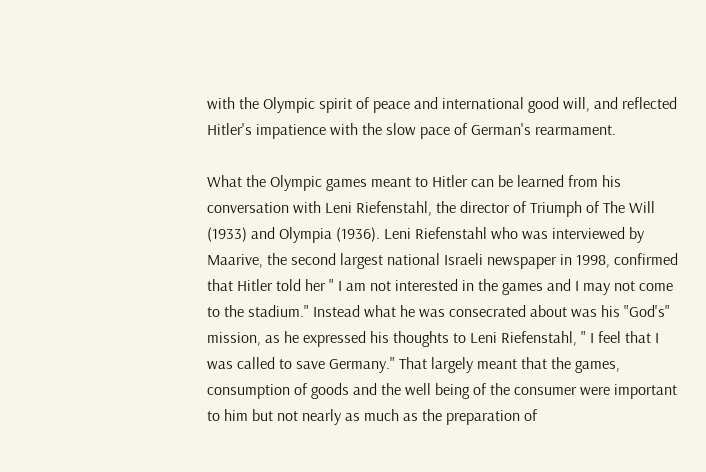with the Olympic spirit of peace and international good will, and reflected Hitler's impatience with the slow pace of German's rearmament.

What the Olympic games meant to Hitler can be learned from his conversation with Leni Riefenstahl, the director of Triumph of The Will (1933) and Olympia (1936). Leni Riefenstahl who was interviewed by Maarive, the second largest national Israeli newspaper in 1998, confirmed that Hitler told her " I am not interested in the games and I may not come to the stadium." Instead what he was consecrated about was his "God's" mission, as he expressed his thoughts to Leni Riefenstahl, " I feel that I was called to save Germany." That largely meant that the games, consumption of goods and the well being of the consumer were important to him but not nearly as much as the preparation of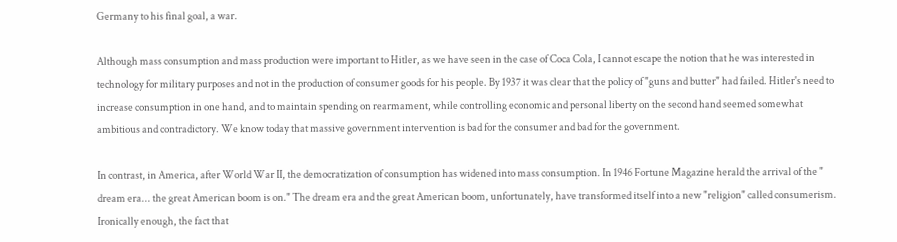Germany to his final goal, a war.

Although mass consumption and mass production were important to Hitler, as we have seen in the case of Coca Cola, I cannot escape the notion that he was interested in technology for military purposes and not in the production of consumer goods for his people. By 1937 it was clear that the policy of "guns and butter" had failed. Hitler's need to increase consumption in one hand, and to maintain spending on rearmament, while controlling economic and personal liberty on the second hand seemed somewhat ambitious and contradictory. We know today that massive government intervention is bad for the consumer and bad for the government.

In contrast, in America, after World War II, the democratization of consumption has widened into mass consumption. In 1946 Fortune Magazine herald the arrival of the " dream era... the great American boom is on." The dream era and the great American boom, unfortunately, have transformed itself into a new "religion" called consumerism. Ironically enough, the fact that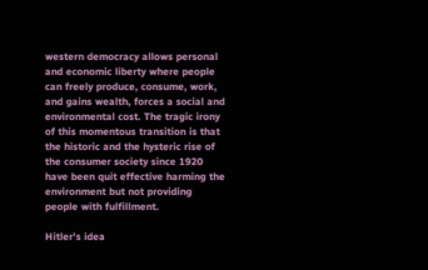western democracy allows personal and economic liberty where people can freely produce, consume, work, and gains wealth, forces a social and environmental cost. The tragic irony of this momentous transition is that the historic and the hysteric rise of the consumer society since 1920 have been quit effective harming the environment but not providing people with fulfillment.

Hitler's idea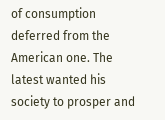of consumption deferred from the American one. The latest wanted his society to prosper and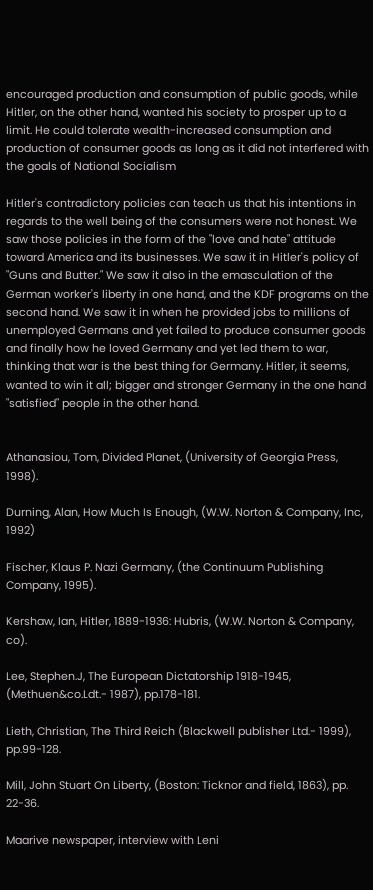encouraged production and consumption of public goods, while Hitler, on the other hand, wanted his society to prosper up to a limit. He could tolerate wealth-increased consumption and production of consumer goods as long as it did not interfered with the goals of National Socialism

Hitler's contradictory policies can teach us that his intentions in regards to the well being of the consumers were not honest. We saw those policies in the form of the "love and hate" attitude toward America and its businesses. We saw it in Hitler's policy of "Guns and Butter." We saw it also in the emasculation of the German worker's liberty in one hand, and the KDF programs on the second hand. We saw it in when he provided jobs to millions of unemployed Germans and yet failed to produce consumer goods and finally how he loved Germany and yet led them to war, thinking that war is the best thing for Germany. Hitler, it seems, wanted to win it all; bigger and stronger Germany in the one hand "satisfied" people in the other hand.


Athanasiou, Tom, Divided Planet, (University of Georgia Press, 1998).

Durning, Alan, How Much Is Enough, (W.W. Norton & Company, Inc, 1992)

Fischer, Klaus P. Nazi Germany, (the Continuum Publishing Company, 1995).

Kershaw, Ian, Hitler, 1889-1936: Hubris, (W.W. Norton & Company, co).

Lee, Stephen.J, The European Dictatorship 1918-1945, (Methuen&co.Ldt.- 1987), pp.178-181.

Lieth, Christian, The Third Reich (Blackwell publisher Ltd.- 1999), pp.99-128.

Mill, John Stuart On Liberty, (Boston: Ticknor and field, 1863), pp. 22-36.

Maarive newspaper, interview with Leni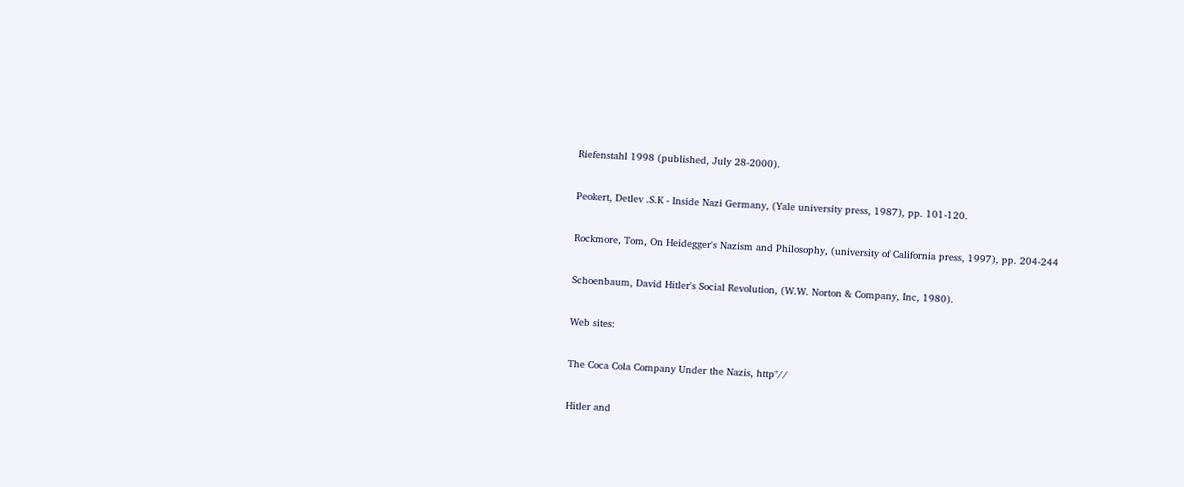Riefenstahl 1998 (published, July 28-2000).

Peokert, Detlev .S.K - Inside Nazi Germany, (Yale university press, 1987), pp. 101-120.

Rockmore, Tom, On Heidegger's Nazism and Philosophy, (university of California press, 1997), pp. 204-244

Schoenbaum, David Hitler's Social Revolution, (W.W. Norton & Company, Inc, 1980).

Web sites:

The Coca Cola Company Under the Nazis, http"//

Hitler and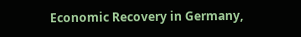Economic Recovery in Germany,